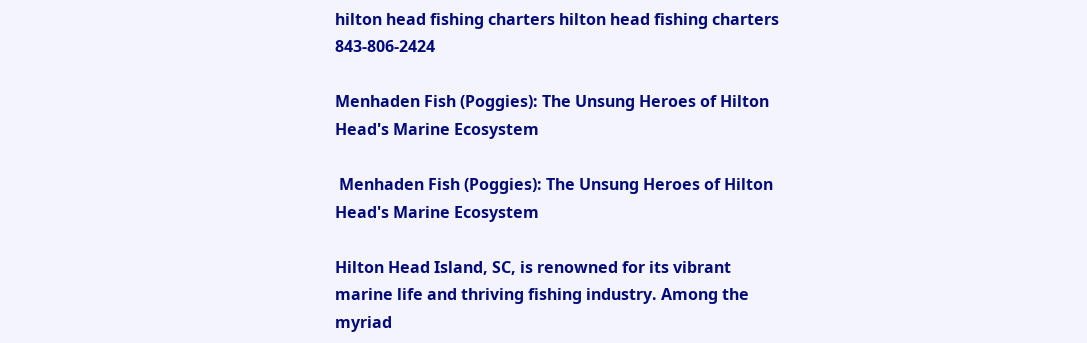hilton head fishing charters hilton head fishing charters 843-806-2424

Menhaden Fish (Poggies): The Unsung Heroes of Hilton Head's Marine Ecosystem

 Menhaden Fish (Poggies): The Unsung Heroes of Hilton Head's Marine Ecosystem

Hilton Head Island, SC, is renowned for its vibrant marine life and thriving fishing industry. Among the myriad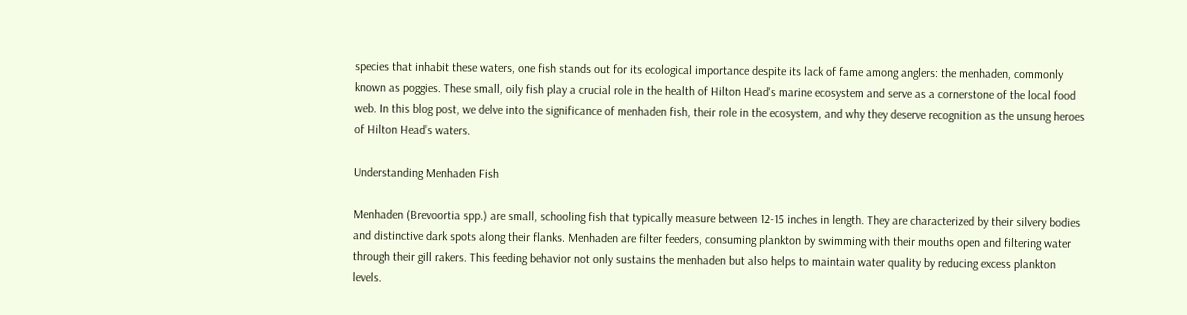species that inhabit these waters, one fish stands out for its ecological importance despite its lack of fame among anglers: the menhaden, commonly known as poggies. These small, oily fish play a crucial role in the health of Hilton Head's marine ecosystem and serve as a cornerstone of the local food web. In this blog post, we delve into the significance of menhaden fish, their role in the ecosystem, and why they deserve recognition as the unsung heroes of Hilton Head’s waters.

Understanding Menhaden Fish

Menhaden (Brevoortia spp.) are small, schooling fish that typically measure between 12-15 inches in length. They are characterized by their silvery bodies and distinctive dark spots along their flanks. Menhaden are filter feeders, consuming plankton by swimming with their mouths open and filtering water through their gill rakers. This feeding behavior not only sustains the menhaden but also helps to maintain water quality by reducing excess plankton levels.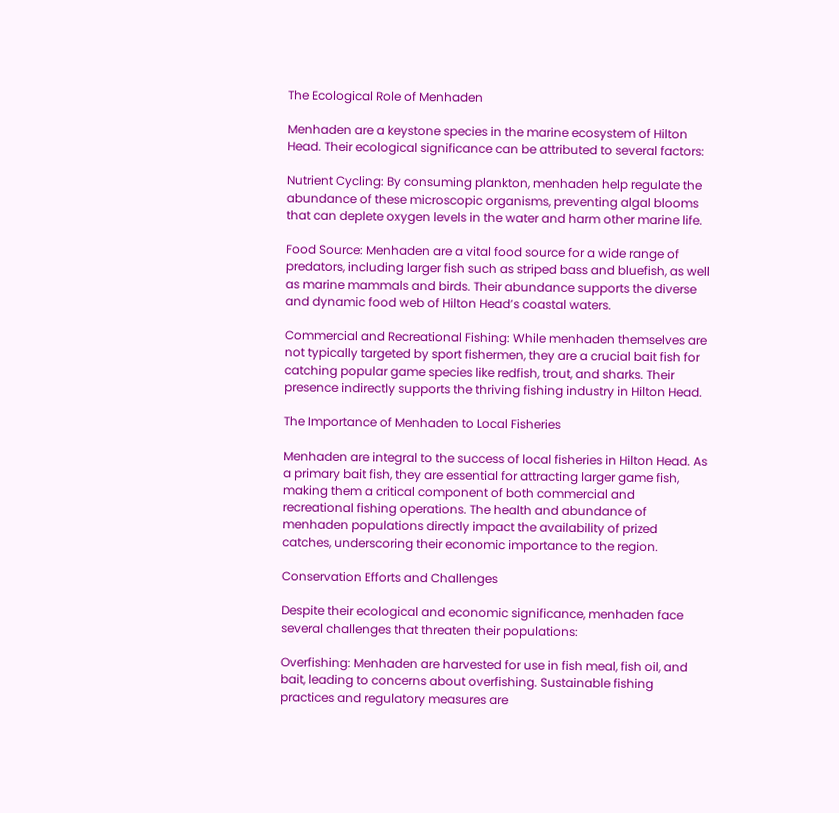The Ecological Role of Menhaden

Menhaden are a keystone species in the marine ecosystem of Hilton Head. Their ecological significance can be attributed to several factors:

Nutrient Cycling: By consuming plankton, menhaden help regulate the abundance of these microscopic organisms, preventing algal blooms that can deplete oxygen levels in the water and harm other marine life.

Food Source: Menhaden are a vital food source for a wide range of predators, including larger fish such as striped bass and bluefish, as well as marine mammals and birds. Their abundance supports the diverse and dynamic food web of Hilton Head’s coastal waters.

Commercial and Recreational Fishing: While menhaden themselves are not typically targeted by sport fishermen, they are a crucial bait fish for catching popular game species like redfish, trout, and sharks. Their presence indirectly supports the thriving fishing industry in Hilton Head.

The Importance of Menhaden to Local Fisheries

Menhaden are integral to the success of local fisheries in Hilton Head. As a primary bait fish, they are essential for attracting larger game fish, making them a critical component of both commercial and recreational fishing operations. The health and abundance of menhaden populations directly impact the availability of prized catches, underscoring their economic importance to the region.

Conservation Efforts and Challenges

Despite their ecological and economic significance, menhaden face several challenges that threaten their populations:

Overfishing: Menhaden are harvested for use in fish meal, fish oil, and bait, leading to concerns about overfishing. Sustainable fishing practices and regulatory measures are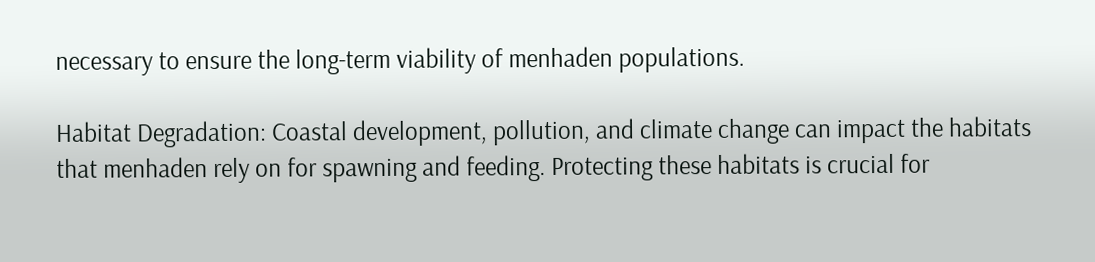necessary to ensure the long-term viability of menhaden populations.

Habitat Degradation: Coastal development, pollution, and climate change can impact the habitats that menhaden rely on for spawning and feeding. Protecting these habitats is crucial for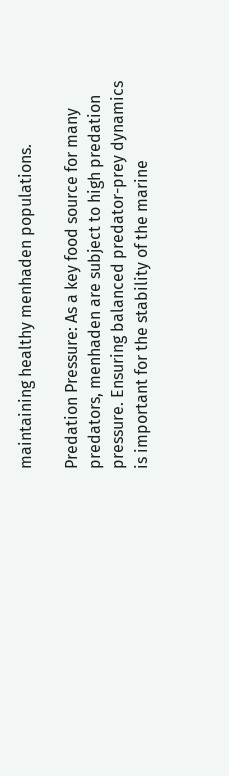maintaining healthy menhaden populations.

Predation Pressure: As a key food source for many predators, menhaden are subject to high predation pressure. Ensuring balanced predator-prey dynamics is important for the stability of the marine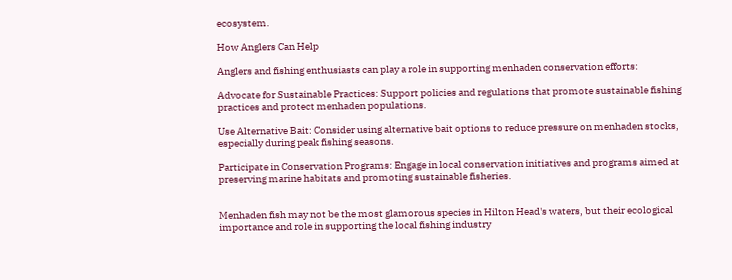ecosystem.

How Anglers Can Help

Anglers and fishing enthusiasts can play a role in supporting menhaden conservation efforts:

Advocate for Sustainable Practices: Support policies and regulations that promote sustainable fishing practices and protect menhaden populations.

Use Alternative Bait: Consider using alternative bait options to reduce pressure on menhaden stocks, especially during peak fishing seasons.

Participate in Conservation Programs: Engage in local conservation initiatives and programs aimed at preserving marine habitats and promoting sustainable fisheries.


Menhaden fish may not be the most glamorous species in Hilton Head's waters, but their ecological importance and role in supporting the local fishing industry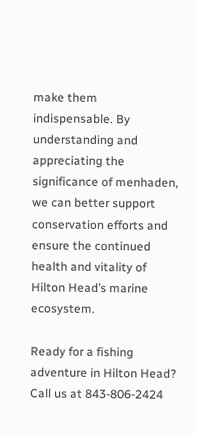make them indispensable. By understanding and appreciating the significance of menhaden, we can better support conservation efforts and ensure the continued health and vitality of Hilton Head’s marine ecosystem.

Ready for a fishing adventure in Hilton Head? Call us at 843-806-2424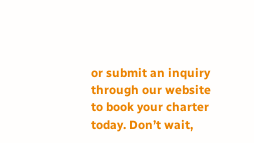or submit an inquiry through our website to book your charter today. Don’t wait,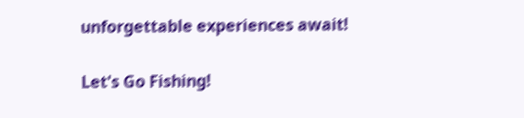unforgettable experiences await!

Let's Go Fishing!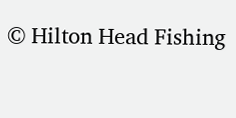© Hilton Head Fishing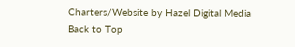Charters/Website by Hazel Digital Media
Back to Top